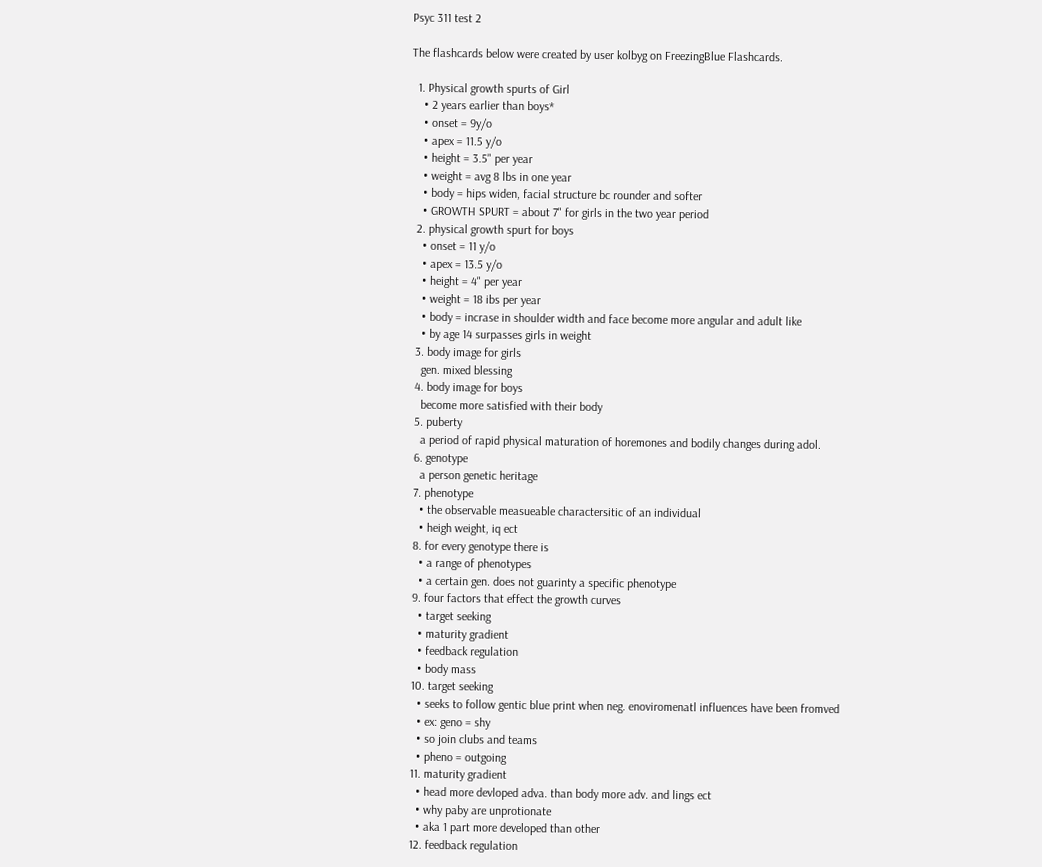Psyc 311 test 2

The flashcards below were created by user kolbyg on FreezingBlue Flashcards.

  1. Physical growth spurts of Girl
    • 2 years earlier than boys*
    • onset = 9y/o
    • apex = 11.5 y/o
    • height = 3.5" per year
    • weight = avg 8 lbs in one year
    • body = hips widen, facial structure bc rounder and softer
    • GROWTH SPURT = about 7" for girls in the two year period
  2. physical growth spurt for boys
    • onset = 11 y/o
    • apex = 13.5 y/o
    • height = 4" per year
    • weight = 18 ibs per year
    • body = incrase in shoulder width and face become more angular and adult like
    • by age 14 surpasses girls in weight
  3. body image for girls
    gen. mixed blessing
  4. body image for boys
    become more satisfied with their body
  5. puberty
    a period of rapid physical maturation of horemones and bodily changes during adol.
  6. genotype
    a person genetic heritage
  7. phenotype
    • the observable measueable charactersitic of an individual
    • heigh weight, iq ect
  8. for every genotype there is
    • a range of phenotypes
    • a certain gen. does not guarinty a specific phenotype
  9. four factors that effect the growth curves
    • target seeking
    • maturity gradient
    • feedback regulation
    • body mass
  10. target seeking
    • seeks to follow gentic blue print when neg. enoviromenatl influences have been fromved
    • ex: geno = shy
    • so join clubs and teams
    • pheno = outgoing
  11. maturity gradient
    • head more devloped adva. than body more adv. and lings ect
    • why paby are unprotionate
    • aka 1 part more developed than other
  12. feedback regulation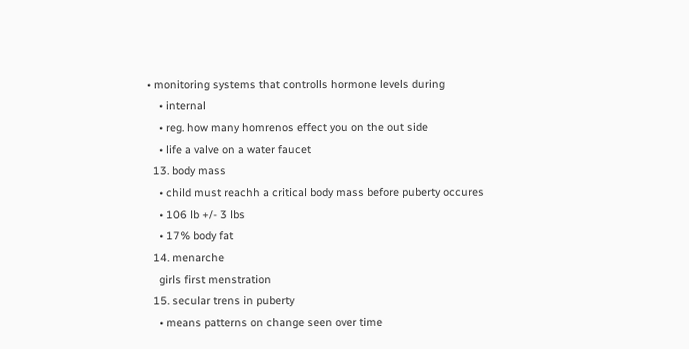• monitoring systems that controlls hormone levels during
    • internal
    • reg. how many homrenos effect you on the out side
    • life a valve on a water faucet
  13. body mass
    • child must reachh a critical body mass before puberty occures
    • 106 lb +/- 3 lbs
    • 17% body fat
  14. menarche
    girls first menstration
  15. secular trens in puberty
    • means patterns on change seen over time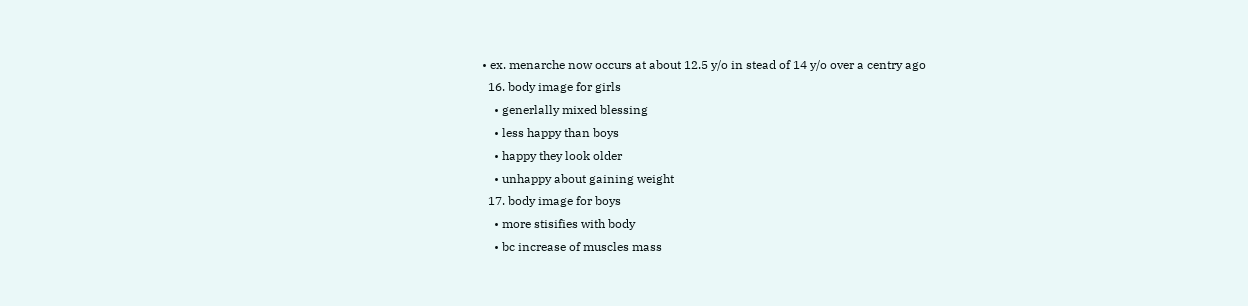• ex. menarche now occurs at about 12.5 y/o in stead of 14 y/o over a centry ago
  16. body image for girls
    • generlally mixed blessing
    • less happy than boys
    • happy they look older
    • unhappy about gaining weight
  17. body image for boys
    • more stisifies with body
    • bc increase of muscles mass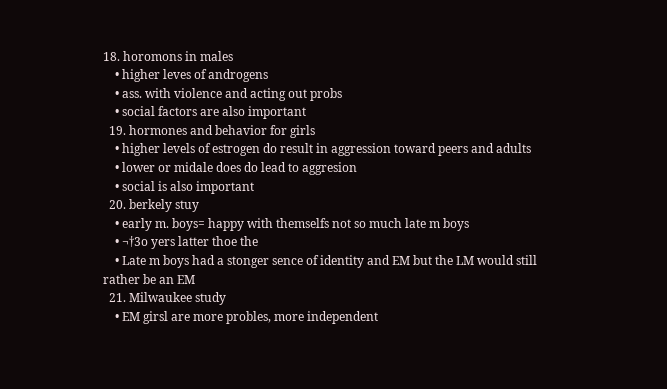18. horomons in males
    • higher leves of androgens
    • ass. with violence and acting out probs
    • social factors are also important
  19. hormones and behavior for girls
    • higher levels of estrogen do result in aggression toward peers and adults
    • lower or midale does do lead to aggresion
    • social is also important
  20. berkely stuy
    • early m. boys= happy with themselfs not so much late m boys
    • ¬†3o yers latter thoe the
    • Late m boys had a stonger sence of identity and EM but the LM would still rather be an EM
  21. Milwaukee study
    • EM girsl are more probles, more independent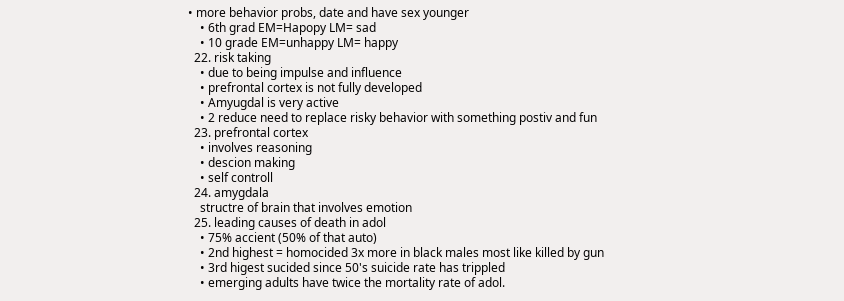• more behavior probs, date and have sex younger
    • 6th grad EM=Hapopy LM= sad
    • 10 grade EM=unhappy LM= happy
  22. risk taking
    • due to being impulse and influence
    • prefrontal cortex is not fully developed
    • Amyugdal is very active
    • 2 reduce need to replace risky behavior with something postiv and fun
  23. prefrontal cortex
    • involves reasoning
    • descion making
    • self controll
  24. amygdala
    structre of brain that involves emotion
  25. leading causes of death in adol
    • 75% accient (50% of that auto)
    • 2nd highest = homocided 3x more in black males most like killed by gun
    • 3rd higest sucided since 50's suicide rate has trippled
    • emerging adults have twice the mortality rate of adol.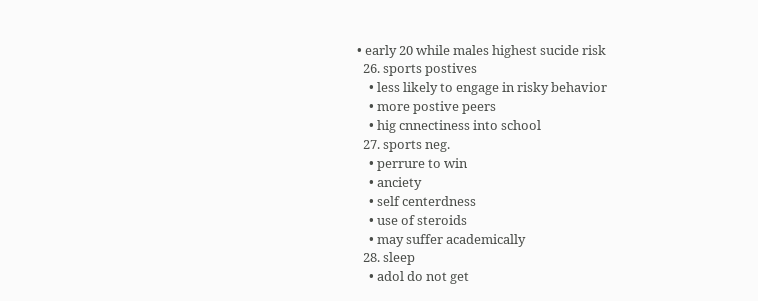• early 20 while males highest sucide risk
  26. sports postives
    • less likely to engage in risky behavior
    • more postive peers
    • hig cnnectiness into school
  27. sports neg.
    • perrure to win
    • anciety
    • self centerdness
    • use of steroids
    • may suffer academically
  28. sleep
    • adol do not get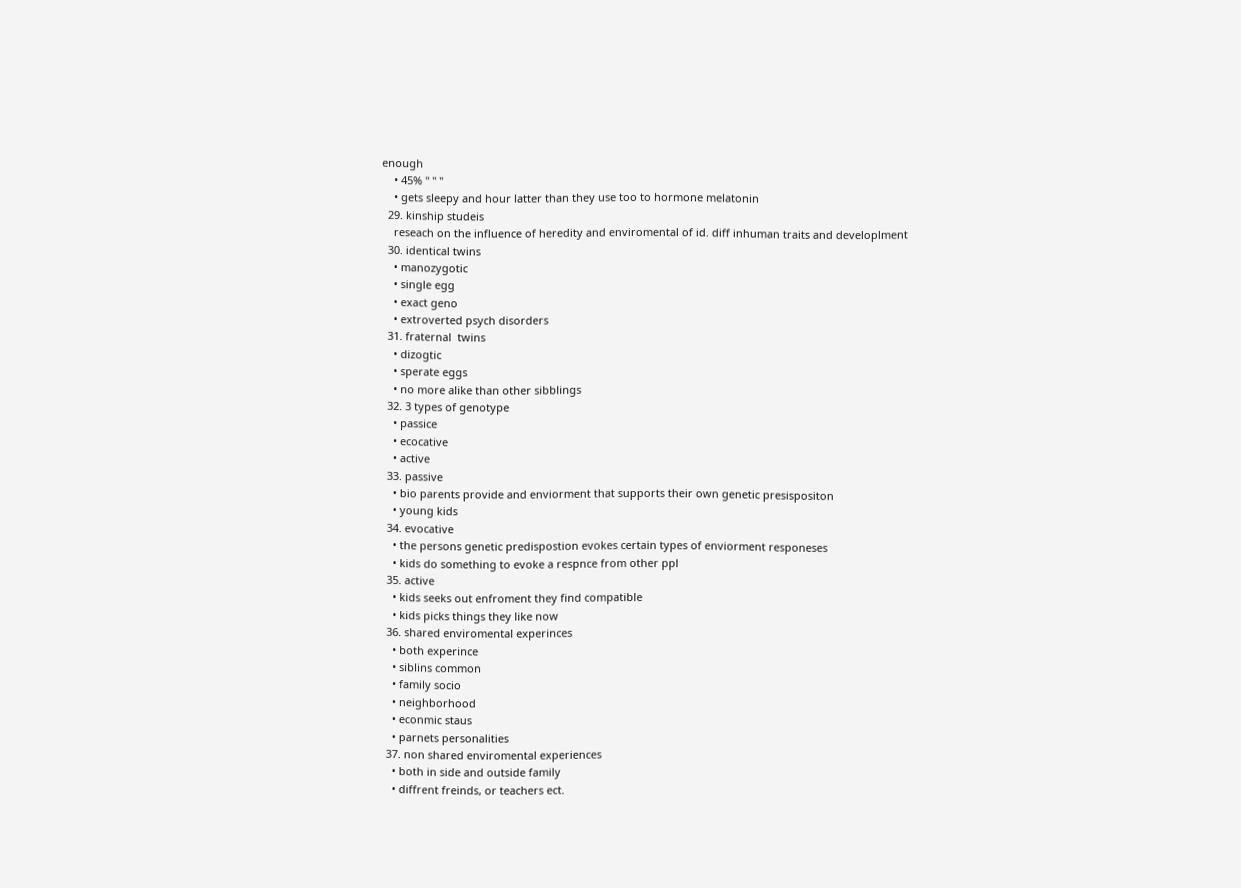enough
    • 45% " " "
    • gets sleepy and hour latter than they use too to hormone melatonin
  29. kinship studeis
    reseach on the influence of heredity and enviromental of id. diff inhuman traits and developlment
  30. identical twins
    • manozygotic
    • single egg
    • exact geno
    • extroverted psych disorders
  31. fraternal  twins
    • dizogtic
    • sperate eggs
    • no more alike than other sibblings
  32. 3 types of genotype
    • passice
    • ecocative
    • active
  33. passive
    • bio parents provide and enviorment that supports their own genetic presispositon
    • young kids
  34. evocative
    • the persons genetic predispostion evokes certain types of enviorment responeses
    • kids do something to evoke a respnce from other ppl
  35. active
    • kids seeks out enfroment they find compatible
    • kids picks things they like now
  36. shared enviromental experinces
    • both experince
    • siblins common
    • family socio
    • neighborhood
    • econmic staus
    • parnets personalities
  37. non shared enviromental experiences
    • both in side and outside family
    • diffrent freinds, or teachers ect.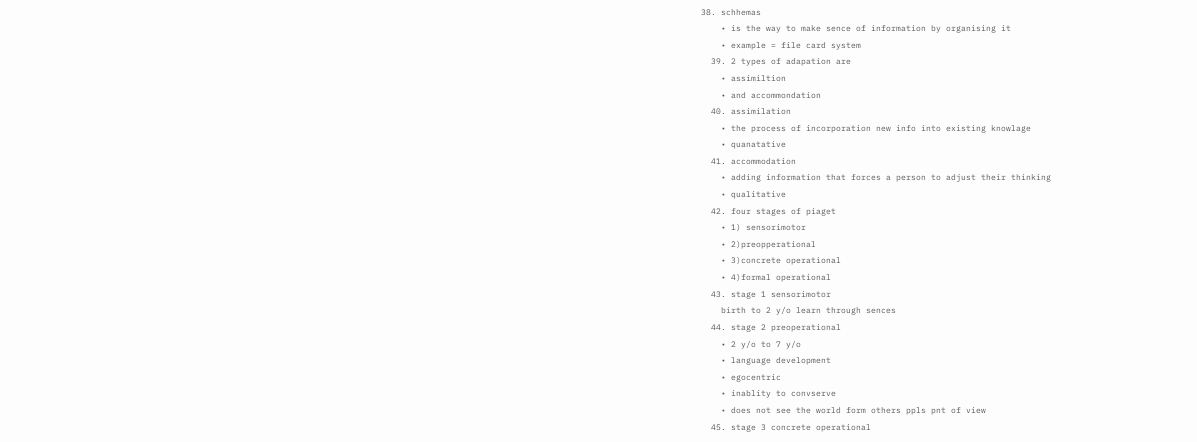38. schhemas
    • is the way to make sence of information by organising it
    • example = file card system
  39. 2 types of adapation are
    • assimiltion
    • and accommondation
  40. assimilation
    • the process of incorporation new info into existing knowlage
    • quanatative
  41. accommodation
    • adding information that forces a person to adjust their thinking
    • qualitative
  42. four stages of piaget
    • 1) sensorimotor
    • 2)preopperational
    • 3)concrete operational
    • 4)formal operational
  43. stage 1 sensorimotor
    birth to 2 y/o learn through sences
  44. stage 2 preoperational
    • 2 y/o to 7 y/o
    • language development
    • egocentric
    • inablity to convserve
    • does not see the world form others ppls pnt of view
  45. stage 3 concrete operational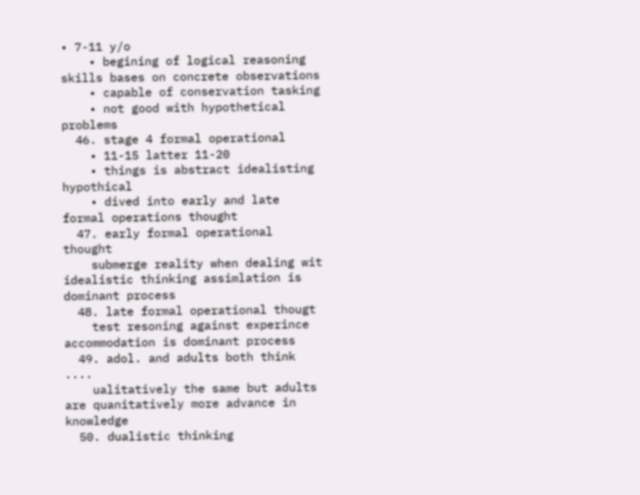• 7-11 y/o
    • begining of logical reasoning skills bases on concrete observations
    • capable of conservation tasking
    • not good with hypothetical problems
  46. stage 4 formal operational
    • 11-15 latter 11-20
    • things is abstract idealisting hypothical
    • dived into early and late formal operations thought
  47. early formal operational thought
    submerge reality when dealing wit idealistic thinking assimlation is dominant process
  48. late formal operational thougt
    test resoning against experince accommodation is dominant process
  49. adol. and adults both think ....
    ualitatively the same but adults are quanitatively more advance in knowledge
  50. dualistic thinking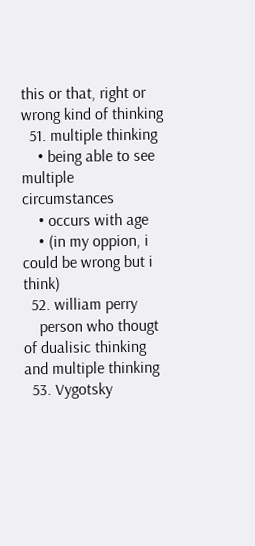this or that, right or wrong kind of thinking
  51. multiple thinking
    • being able to see multiple circumstances
    • occurs with age
    • (in my oppion, i could be wrong but i think)
  52. william perry
    person who thougt of dualisic thinking and multiple thinking
  53. Vygotsky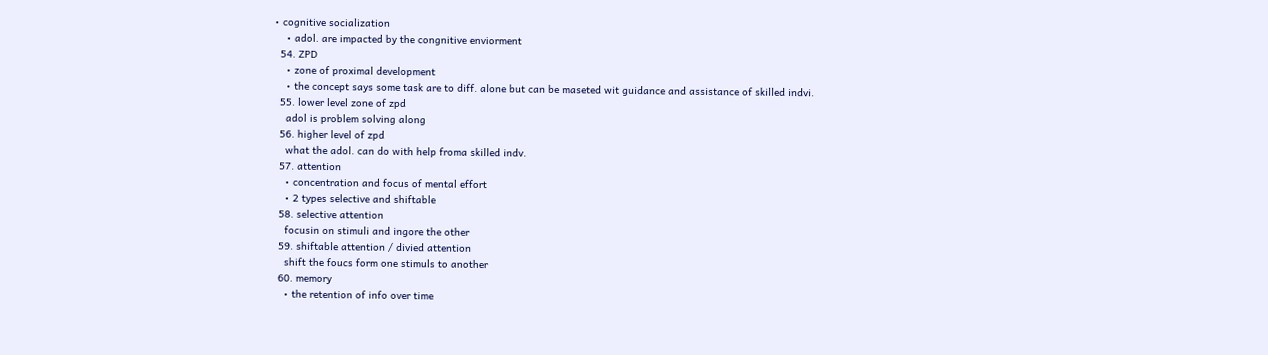• cognitive socialization
    • adol. are impacted by the congnitive enviorment
  54. ZPD
    • zone of proximal development
    • the concept says some task are to diff. alone but can be maseted wit guidance and assistance of skilled indvi.
  55. lower level zone of zpd
    adol is problem solving along
  56. higher level of zpd
    what the adol. can do with help froma skilled indv.
  57. attention
    • concentration and focus of mental effort
    • 2 types selective and shiftable
  58. selective attention
    focusin on stimuli and ingore the other
  59. shiftable attention / divied attention
    shift the foucs form one stimuls to another
  60. memory
    • the retention of info over time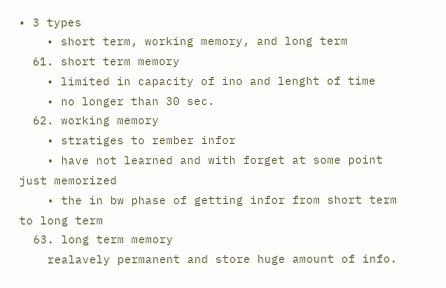• 3 types
    • short term, working memory, and long term
  61. short term memory
    • limited in capacity of ino and lenght of time
    • no longer than 30 sec.
  62. working memory
    • stratiges to rember infor
    • have not learned and with forget at some point just memorized
    • the in bw phase of getting infor from short term to long term
  63. long term memory
    realavely permanent and store huge amount of info.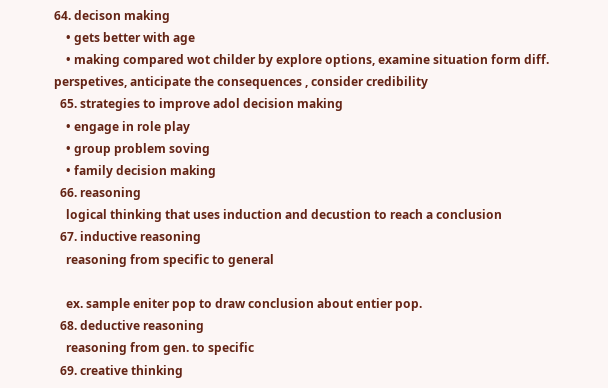64. decison making
    • gets better with age
    • making compared wot childer by explore options, examine situation form diff. perspetives, anticipate the consequences , consider credibility
  65. strategies to improve adol decision making
    • engage in role play
    • group problem soving
    • family decision making
  66. reasoning
    logical thinking that uses induction and decustion to reach a conclusion
  67. inductive reasoning
    reasoning from specific to general

    ex. sample eniter pop to draw conclusion about entier pop.
  68. deductive reasoning
    reasoning from gen. to specific
  69. creative thinking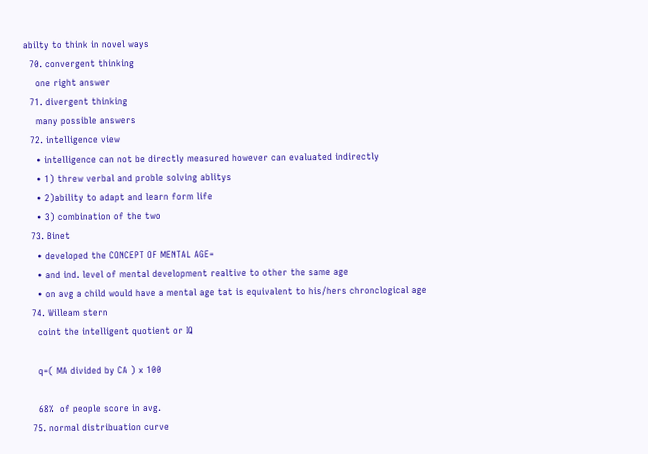abilty to think in novel ways
  70. convergent thinking
    one right answer
  71. divergent thinking
    many possible answers
  72. intelligence view
    • intelligence can not be directly measured however can evaluated indirectly
    • 1) threw verbal and proble solving ablitys
    • 2)ability to adapt and learn form life
    • 3) combination of the two
  73. Binet
    • developed the CONCEPT OF MENTAL AGE=
    • and ind. level of mental development realtive to other the same age
    • on avg a child would have a mental age tat is equivalent to his/hers chronclogical age
  74. Willeam stern
    coint the intelligent quotient or IQ

    q=( MA divided by CA ) x 100

    68%  of people score in avg.
  75. normal distribuation curve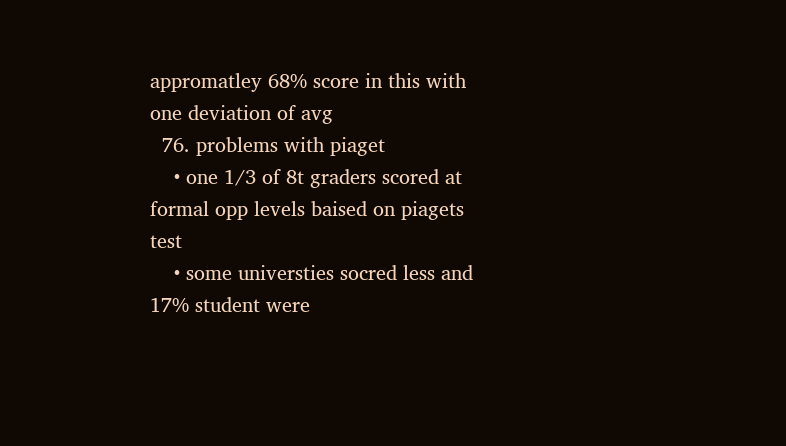appromatley 68% score in this with one deviation of avg
  76. problems with piaget
    • one 1/3 of 8t graders scored at formal opp levels baised on piagets test
    • some universties socred less and 17% student were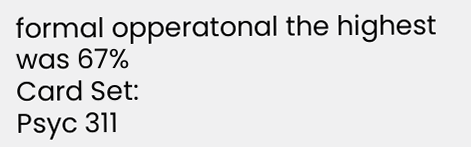formal opperatonal the highest was 67%
Card Set:
Psyc 311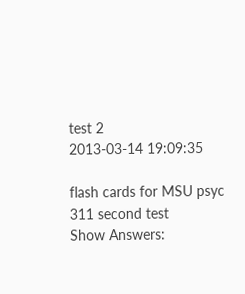test 2
2013-03-14 19:09:35

flash cards for MSU psyc 311 second test
Show Answers: